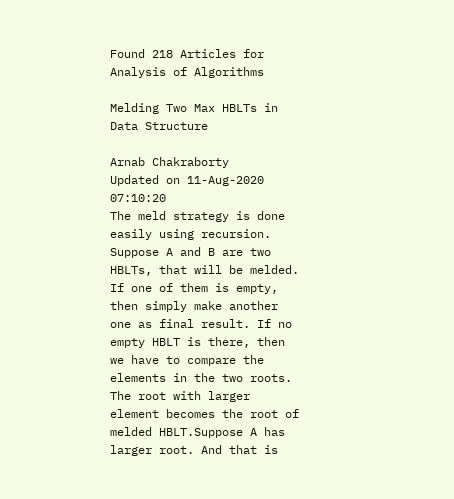Found 218 Articles for Analysis of Algorithms

Melding Two Max HBLTs in Data Structure

Arnab Chakraborty
Updated on 11-Aug-2020 07:10:20
The meld strategy is done easily using recursion. Suppose A and B are two HBLTs, that will be melded. If one of them is empty, then simply make another one as final result. If no empty HBLT is there, then we have to compare the elements in the two roots. The root with larger element becomes the root of melded HBLT.Suppose A has larger root. And that is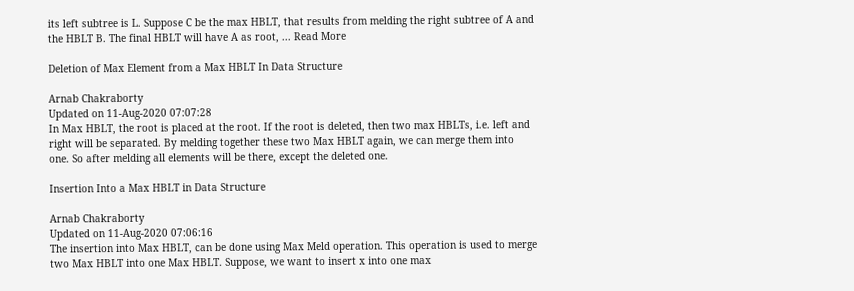its left subtree is L. Suppose C be the max HBLT, that results from melding the right subtree of A and the HBLT B. The final HBLT will have A as root, ... Read More

Deletion of Max Element from a Max HBLT In Data Structure

Arnab Chakraborty
Updated on 11-Aug-2020 07:07:28
In Max HBLT, the root is placed at the root. If the root is deleted, then two max HBLTs, i.e. left and right will be separated. By melding together these two Max HBLT again, we can merge them into one. So after melding all elements will be there, except the deleted one.

Insertion Into a Max HBLT in Data Structure

Arnab Chakraborty
Updated on 11-Aug-2020 07:06:16
The insertion into Max HBLT, can be done using Max Meld operation. This operation is used to merge two Max HBLT into one Max HBLT. Suppose, we want to insert x into one max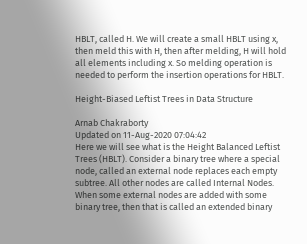HBLT, called H. We will create a small HBLT using x, then meld this with H, then after melding, H will hold all elements including x. So melding operation is needed to perform the insertion operations for HBLT.

Height-Biased Leftist Trees in Data Structure

Arnab Chakraborty
Updated on 11-Aug-2020 07:04:42
Here we will see what is the Height Balanced Leftist Trees (HBLT). Consider a binary tree where a special node, called an external node replaces each empty subtree. All other nodes are called Internal Nodes. When some external nodes are added with some binary tree, then that is called an extended binary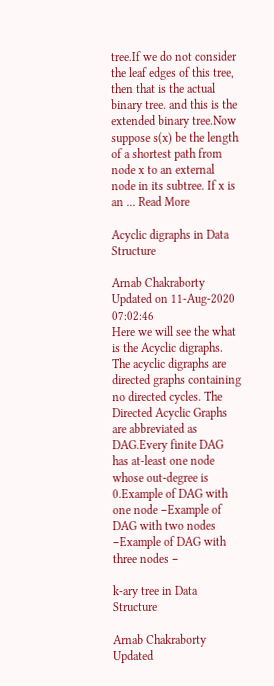tree.If we do not consider the leaf edges of this tree, then that is the actual binary tree. and this is the extended binary tree.Now suppose s(x) be the length of a shortest path from node x to an external node in its subtree. If x is an ... Read More

Acyclic digraphs in Data Structure

Arnab Chakraborty
Updated on 11-Aug-2020 07:02:46
Here we will see the what is the Acyclic digraphs. The acyclic digraphs are directed graphs containing no directed cycles. The Directed Acyclic Graphs are abbreviated as DAG.Every finite DAG has at-least one node whose out-degree is 0.Example of DAG with one node −Example of DAG with two nodes −Example of DAG with three nodes −

k-ary tree in Data Structure

Arnab Chakraborty
Updated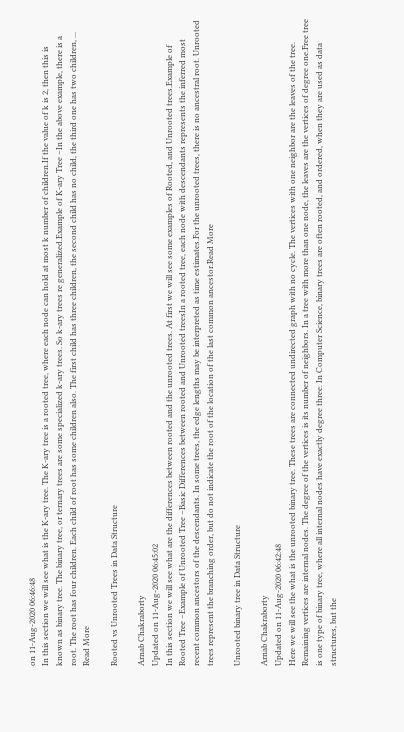on 11-Aug-2020 06:46:48
In this section we will see what is the K-ary tree. The K-ary tree is a rooted tree, where each node can hold at most k number of children.If the value of k is 2, then this is known as binary tree. The binary tree, or ternary trees are some specialized k-ary trees. So k-ary trees re generalized.Example of K-ary Tree −In the above example, there is a root. The root has four children. Each child of root has some children also. The first child has three children, the second child has no child, the third one has two children, ... Read More

Rooted vs Unrooted Trees in Data Structure

Arnab Chakraborty
Updated on 11-Aug-2020 06:45:02
In this section we will see what are the differences between rooted and the unrooted trees. At first we will see some examples of Rooted, and Unrooted trees.Example of Rooted Tree −Example of Unrooted Tree −Basic Differences between rooted and Unrooted treesIn a rooted tree, each node with descendants represents the inferred most recent common ancestors of the descendants. In some trees, the edge lengths may be interpreted as time estimates.For the unrooted trees, there is no ancestral root. Unrooted trees represent the branching order, but do not indicate the root of the location of the last common ancestor.Read More

Unrooted binary tree in Data Structure

Arnab Chakraborty
Updated on 11-Aug-2020 06:42:48
Here we will see the what is the unrooted binary tree. These trees are connected undirected graph with no cycle. The vertices with one neighbor are the leaves of the tree. Remaining vertices are internal nodes. The degree of the vertices is its number of neighbors. In a tree with more than one node, the leaves are the vertices of degree one.Free tree is one type of binary tree, where all internal nodes have exactly degree three. In Computer Science, binary trees are often rooted, and ordered, when they are used as data structures, but the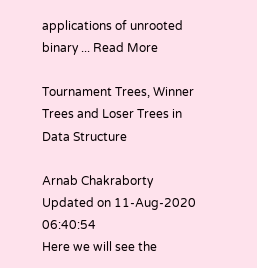applications of unrooted binary ... Read More

Tournament Trees, Winner Trees and Loser Trees in Data Structure

Arnab Chakraborty
Updated on 11-Aug-2020 06:40:54
Here we will see the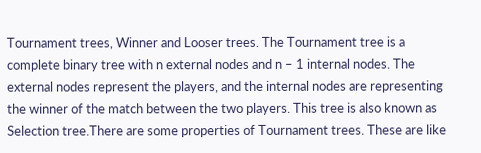Tournament trees, Winner and Looser trees. The Tournament tree is a complete binary tree with n external nodes and n – 1 internal nodes. The external nodes represent the players, and the internal nodes are representing the winner of the match between the two players. This tree is also known as Selection tree.There are some properties of Tournament trees. These are like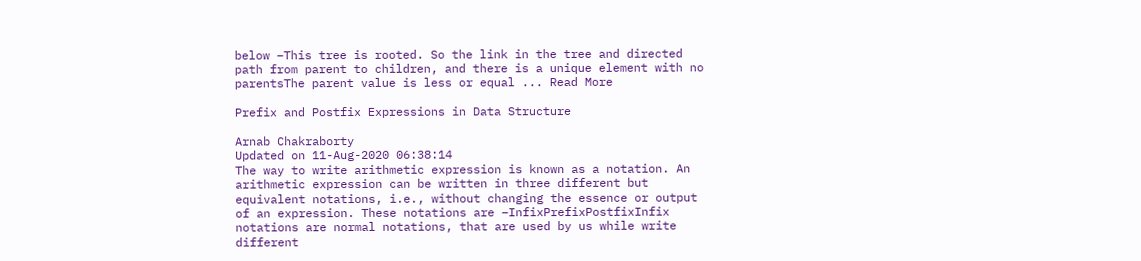below −This tree is rooted. So the link in the tree and directed path from parent to children, and there is a unique element with no parentsThe parent value is less or equal ... Read More

Prefix and Postfix Expressions in Data Structure

Arnab Chakraborty
Updated on 11-Aug-2020 06:38:14
The way to write arithmetic expression is known as a notation. An arithmetic expression can be written in three different but equivalent notations, i.e., without changing the essence or output of an expression. These notations are –InfixPrefixPostfixInfix notations are normal notations, that are used by us while write different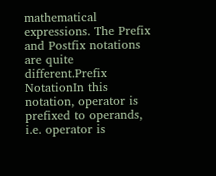mathematical expressions. The Prefix and Postfix notations are quite different.Prefix NotationIn this notation, operator is prefixed to operands, i.e. operator is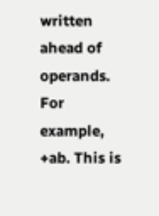written ahead of operands. For example, +ab. This is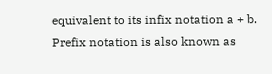equivalent to its infix notation a + b. Prefix notation is also known as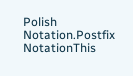Polish Notation.Postfix NotationThis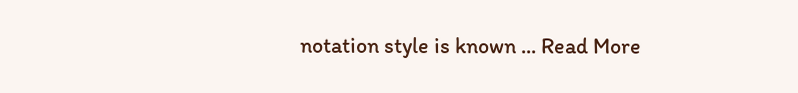notation style is known ... Read More